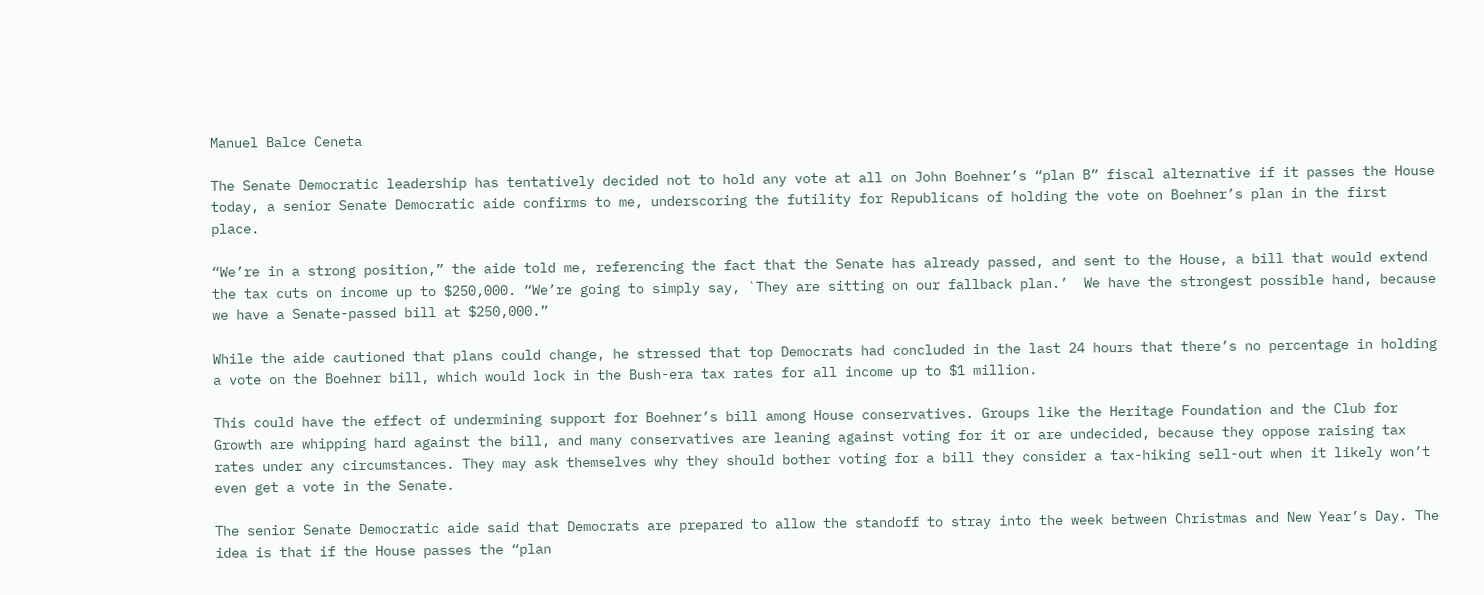Manuel Balce Ceneta

The Senate Democratic leadership has tentatively decided not to hold any vote at all on John Boehner’s “plan B” fiscal alternative if it passes the House today, a senior Senate Democratic aide confirms to me, underscoring the futility for Republicans of holding the vote on Boehner’s plan in the first place.

“We’re in a strong position,” the aide told me, referencing the fact that the Senate has already passed, and sent to the House, a bill that would extend the tax cuts on income up to $250,000. “We’re going to simply say, `They are sitting on our fallback plan.’  We have the strongest possible hand, because we have a Senate-passed bill at $250,000.”

While the aide cautioned that plans could change, he stressed that top Democrats had concluded in the last 24 hours that there’s no percentage in holding a vote on the Boehner bill, which would lock in the Bush-era tax rates for all income up to $1 million.

This could have the effect of undermining support for Boehner’s bill among House conservatives. Groups like the Heritage Foundation and the Club for Growth are whipping hard against the bill, and many conservatives are leaning against voting for it or are undecided, because they oppose raising tax rates under any circumstances. They may ask themselves why they should bother voting for a bill they consider a tax-hiking sell-out when it likely won’t even get a vote in the Senate.

The senior Senate Democratic aide said that Democrats are prepared to allow the standoff to stray into the week between Christmas and New Year’s Day. The idea is that if the House passes the “plan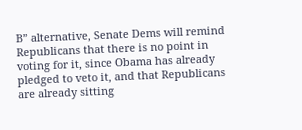B” alternative, Senate Dems will remind Republicans that there is no point in voting for it, since Obama has already pledged to veto it, and that Republicans are already sitting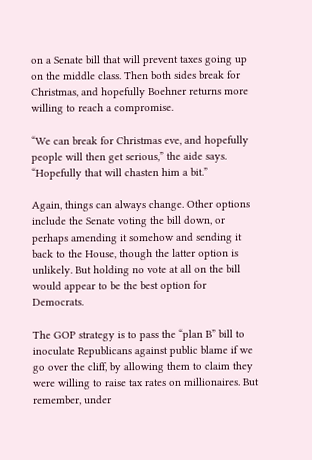on a Senate bill that will prevent taxes going up on the middle class. Then both sides break for Christmas, and hopefully Boehner returns more willing to reach a compromise.

“We can break for Christmas eve, and hopefully people will then get serious,” the aide says. “Hopefully that will chasten him a bit.”

Again, things can always change. Other options include the Senate voting the bill down, or perhaps amending it somehow and sending it back to the House, though the latter option is unlikely. But holding no vote at all on the bill would appear to be the best option for Democrats.

The GOP strategy is to pass the “plan B” bill to inoculate Republicans against public blame if we go over the cliff, by allowing them to claim they were willing to raise tax rates on millionaires. But remember, under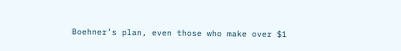Boehner’s plan, even those who make over $1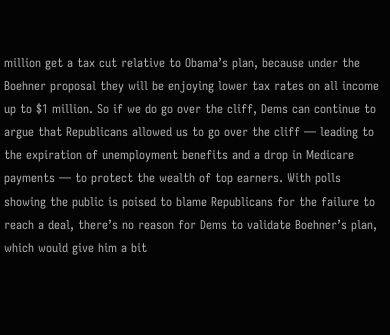million get a tax cut relative to Obama’s plan, because under the Boehner proposal they will be enjoying lower tax rates on all income up to $1 million. So if we do go over the cliff, Dems can continue to argue that Republicans allowed us to go over the cliff — leading to the expiration of unemployment benefits and a drop in Medicare payments — to protect the wealth of top earners. With polls showing the public is poised to blame Republicans for the failure to reach a deal, there’s no reason for Dems to validate Boehner’s plan, which would give him a bit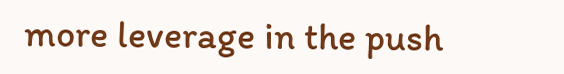more leverage in the push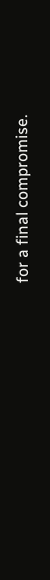for a final compromise.